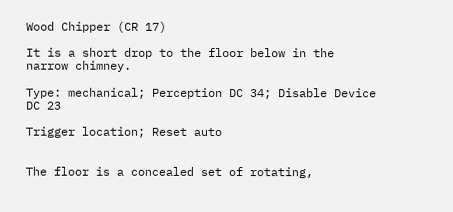Wood Chipper (CR 17)

It is a short drop to the floor below in the narrow chimney.

Type: mechanical; Perception DC 34; Disable Device DC 23

Trigger location; Reset auto


The floor is a concealed set of rotating,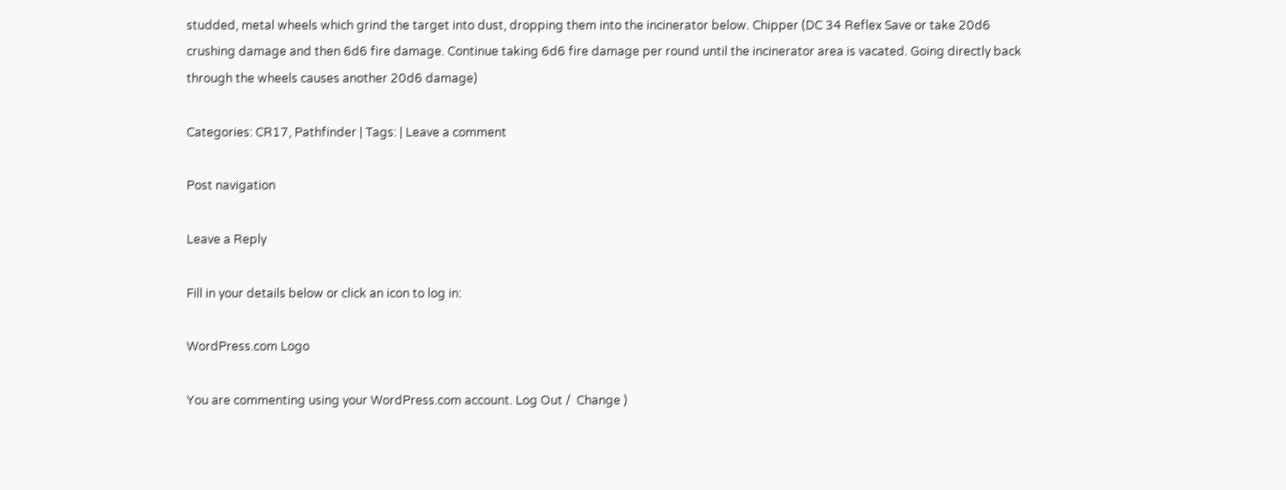studded, metal wheels which grind the target into dust, dropping them into the incinerator below. Chipper (DC 34 Reflex Save or take 20d6 crushing damage and then 6d6 fire damage. Continue taking 6d6 fire damage per round until the incinerator area is vacated. Going directly back through the wheels causes another 20d6 damage)

Categories: CR17, Pathfinder | Tags: | Leave a comment

Post navigation

Leave a Reply

Fill in your details below or click an icon to log in:

WordPress.com Logo

You are commenting using your WordPress.com account. Log Out /  Change )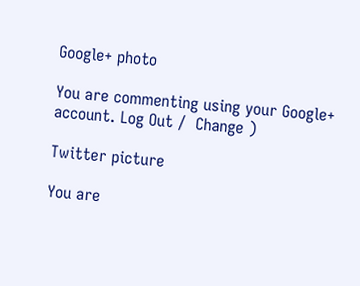Google+ photo

You are commenting using your Google+ account. Log Out /  Change )

Twitter picture

You are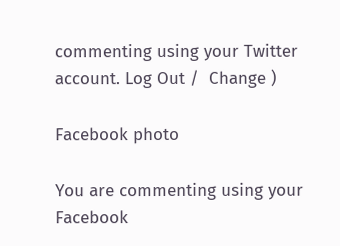commenting using your Twitter account. Log Out /  Change )

Facebook photo

You are commenting using your Facebook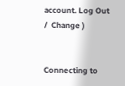account. Log Out /  Change )


Connecting to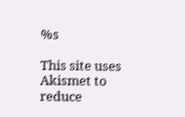%s

This site uses Akismet to reduce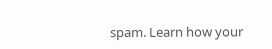spam. Learn how your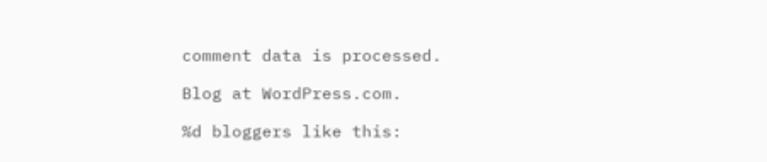comment data is processed.

Blog at WordPress.com.

%d bloggers like this: